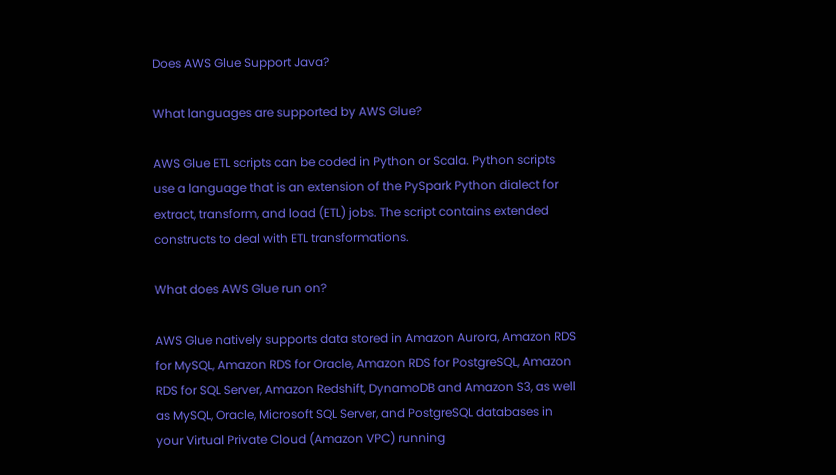Does AWS Glue Support Java?

What languages are supported by AWS Glue?

AWS Glue ETL scripts can be coded in Python or Scala. Python scripts use a language that is an extension of the PySpark Python dialect for extract, transform, and load (ETL) jobs. The script contains extended constructs to deal with ETL transformations.

What does AWS Glue run on?

AWS Glue natively supports data stored in Amazon Aurora, Amazon RDS for MySQL, Amazon RDS for Oracle, Amazon RDS for PostgreSQL, Amazon RDS for SQL Server, Amazon Redshift, DynamoDB and Amazon S3, as well as MySQL, Oracle, Microsoft SQL Server, and PostgreSQL databases in your Virtual Private Cloud (Amazon VPC) running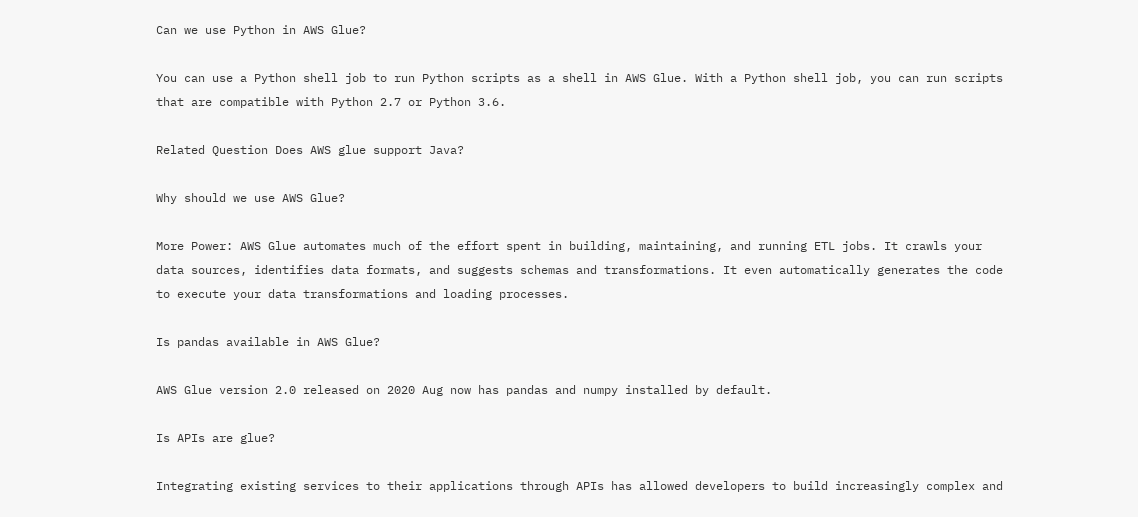Can we use Python in AWS Glue?

You can use a Python shell job to run Python scripts as a shell in AWS Glue. With a Python shell job, you can run scripts that are compatible with Python 2.7 or Python 3.6.

Related Question Does AWS glue support Java?

Why should we use AWS Glue?

More Power: AWS Glue automates much of the effort spent in building, maintaining, and running ETL jobs. It crawls your data sources, identifies data formats, and suggests schemas and transformations. It even automatically generates the code to execute your data transformations and loading processes.

Is pandas available in AWS Glue?

AWS Glue version 2.0 released on 2020 Aug now has pandas and numpy installed by default.

Is APIs are glue?

Integrating existing services to their applications through APIs has allowed developers to build increasingly complex and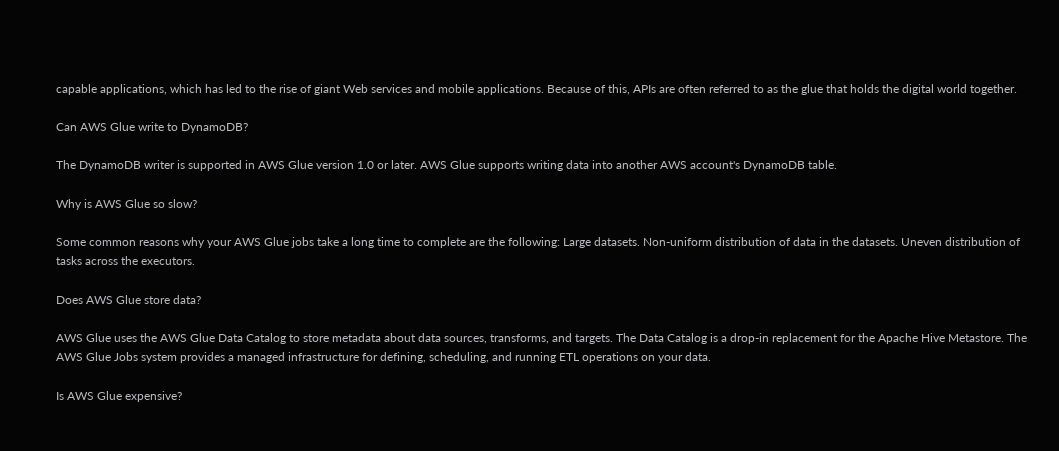capable applications, which has led to the rise of giant Web services and mobile applications. Because of this, APIs are often referred to as the glue that holds the digital world together.

Can AWS Glue write to DynamoDB?

The DynamoDB writer is supported in AWS Glue version 1.0 or later. AWS Glue supports writing data into another AWS account's DynamoDB table.

Why is AWS Glue so slow?

Some common reasons why your AWS Glue jobs take a long time to complete are the following: Large datasets. Non-uniform distribution of data in the datasets. Uneven distribution of tasks across the executors.

Does AWS Glue store data?

AWS Glue uses the AWS Glue Data Catalog to store metadata about data sources, transforms, and targets. The Data Catalog is a drop-in replacement for the Apache Hive Metastore. The AWS Glue Jobs system provides a managed infrastructure for defining, scheduling, and running ETL operations on your data.

Is AWS Glue expensive?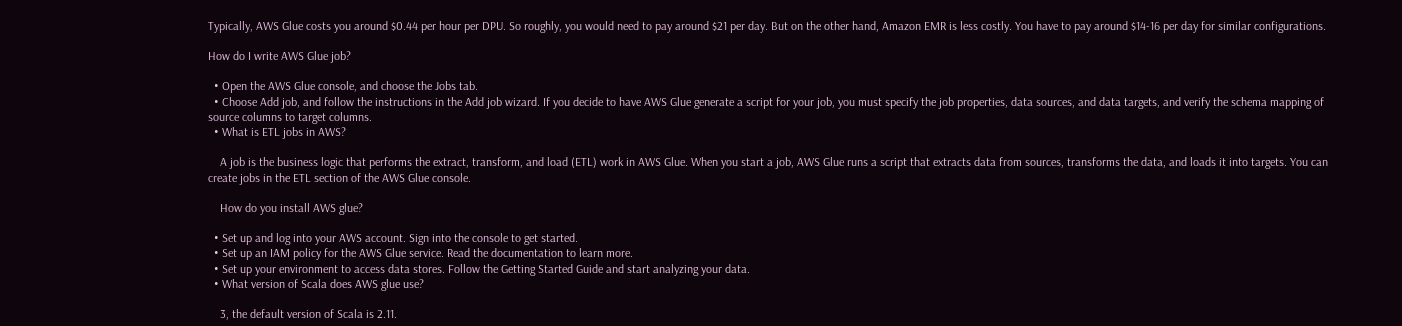Typically, AWS Glue costs you around $0.44 per hour per DPU. So roughly, you would need to pay around $21 per day. But on the other hand, Amazon EMR is less costly. You have to pay around $14-16 per day for similar configurations.

How do I write AWS Glue job?

  • Open the AWS Glue console, and choose the Jobs tab.
  • Choose Add job, and follow the instructions in the Add job wizard. If you decide to have AWS Glue generate a script for your job, you must specify the job properties, data sources, and data targets, and verify the schema mapping of source columns to target columns.
  • What is ETL jobs in AWS?

    A job is the business logic that performs the extract, transform, and load (ETL) work in AWS Glue. When you start a job, AWS Glue runs a script that extracts data from sources, transforms the data, and loads it into targets. You can create jobs in the ETL section of the AWS Glue console.

    How do you install AWS glue?

  • Set up and log into your AWS account. Sign into the console to get started.
  • Set up an IAM policy for the AWS Glue service. Read the documentation to learn more.
  • Set up your environment to access data stores. Follow the Getting Started Guide and start analyzing your data.
  • What version of Scala does AWS glue use?

    3, the default version of Scala is 2.11.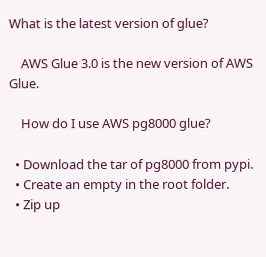What is the latest version of glue?

    AWS Glue 3.0 is the new version of AWS Glue.

    How do I use AWS pg8000 glue?

  • Download the tar of pg8000 from pypi.
  • Create an empty in the root folder.
  • Zip up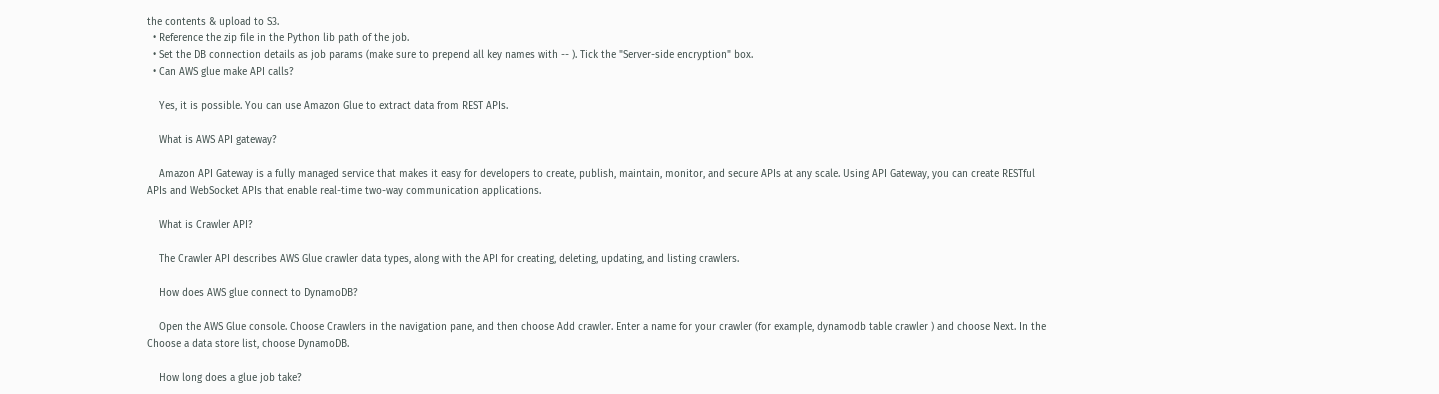the contents & upload to S3.
  • Reference the zip file in the Python lib path of the job.
  • Set the DB connection details as job params (make sure to prepend all key names with -- ). Tick the "Server-side encryption" box.
  • Can AWS glue make API calls?

    Yes, it is possible. You can use Amazon Glue to extract data from REST APIs.

    What is AWS API gateway?

    Amazon API Gateway is a fully managed service that makes it easy for developers to create, publish, maintain, monitor, and secure APIs at any scale. Using API Gateway, you can create RESTful APIs and WebSocket APIs that enable real-time two-way communication applications.

    What is Crawler API?

    The Crawler API describes AWS Glue crawler data types, along with the API for creating, deleting, updating, and listing crawlers.

    How does AWS glue connect to DynamoDB?

    Open the AWS Glue console. Choose Crawlers in the navigation pane, and then choose Add crawler. Enter a name for your crawler (for example, dynamodb table crawler ) and choose Next. In the Choose a data store list, choose DynamoDB.

    How long does a glue job take?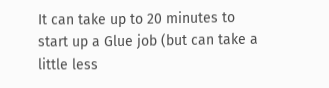It can take up to 20 minutes to start up a Glue job (but can take a little less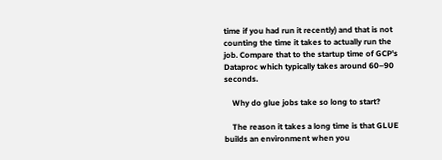time if you had run it recently) and that is not counting the time it takes to actually run the job. Compare that to the startup time of GCP's Dataproc which typically takes around 60–90 seconds.

    Why do glue jobs take so long to start?

    The reason it takes a long time is that GLUE builds an environment when you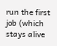run the first job (which stays alive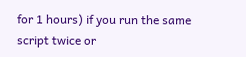for 1 hours) if you run the same script twice or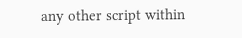any other script within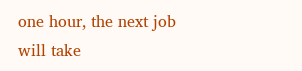one hour, the next job will take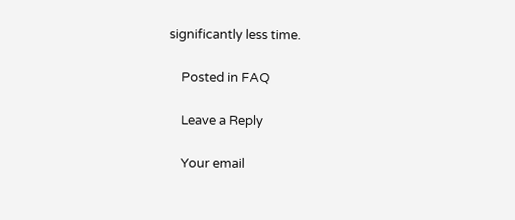significantly less time.

    Posted in FAQ

    Leave a Reply

    Your email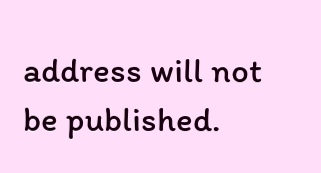address will not be published.